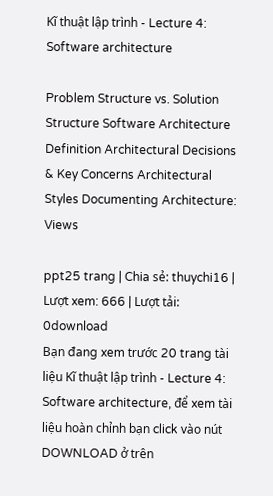Kĩ thuật lập trình - Lecture 4: Software architecture

Problem Structure vs. Solution Structure Software Architecture Definition Architectural Decisions & Key Concerns Architectural Styles Documenting Architecture: Views

ppt25 trang | Chia sẻ: thuychi16 | Lượt xem: 666 | Lượt tải: 0download
Bạn đang xem trước 20 trang tài liệu Kĩ thuật lập trình - Lecture 4: Software architecture, để xem tài liệu hoàn chỉnh bạn click vào nút DOWNLOAD ở trên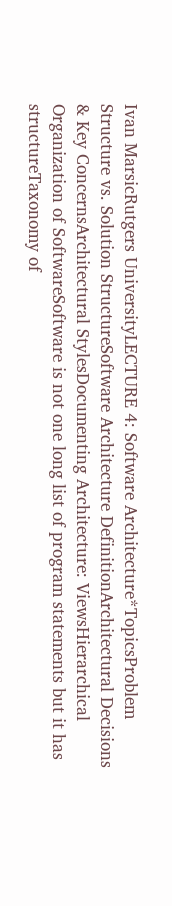Ivan MarsicRutgers UniversityLECTURE 4: Software Architecture*TopicsProblem Structure vs. Solution StructureSoftware Architecture DefinitionArchitectural Decisions & Key ConcernsArchitectural StylesDocumenting Architecture: ViewsHierarchical Organization of SoftwareSoftware is not one long list of program statements but it has structureTaxonomy of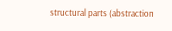structural parts (abstraction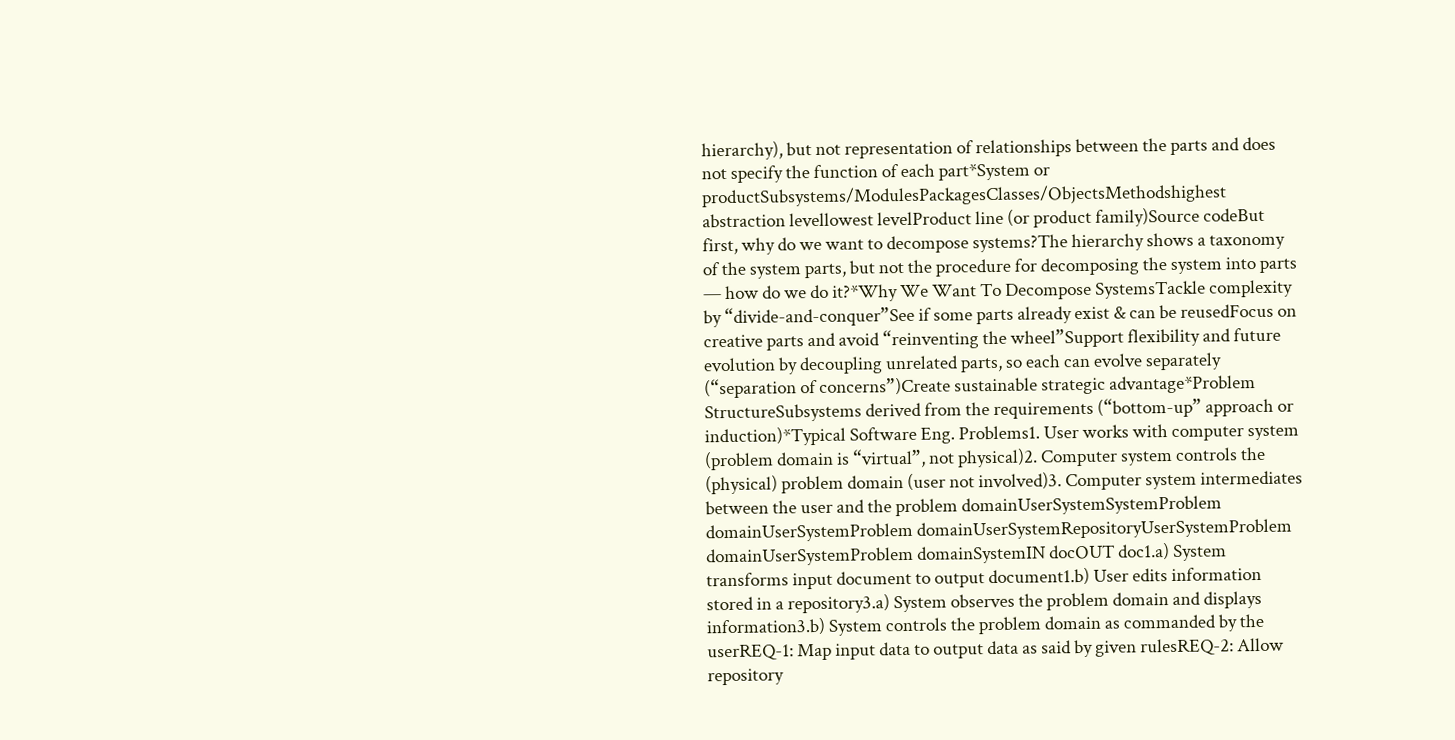hierarchy), but not representation of relationships between the parts and does not specify the function of each part*System or productSubsystems/ModulesPackagesClasses/ObjectsMethodshighest abstraction levellowest levelProduct line (or product family)Source codeBut first, why do we want to decompose systems?The hierarchy shows a taxonomy of the system parts, but not the procedure for decomposing the system into parts — how do we do it?*Why We Want To Decompose SystemsTackle complexity by “divide-and-conquer”See if some parts already exist & can be reusedFocus on creative parts and avoid “reinventing the wheel”Support flexibility and future evolution by decoupling unrelated parts, so each can evolve separately (“separation of concerns”)Create sustainable strategic advantage*Problem StructureSubsystems derived from the requirements (“bottom-up” approach or induction)*Typical Software Eng. Problems1. User works with computer system (problem domain is “virtual”, not physical)2. Computer system controls the (physical) problem domain (user not involved)3. Computer system intermediates between the user and the problem domainUserSystemSystemProblem domainUserSystemProblem domainUserSystemRepositoryUserSystemProblem domainUserSystemProblem domainSystemIN docOUT doc1.a) System transforms input document to output document1.b) User edits information stored in a repository3.a) System observes the problem domain and displays information3.b) System controls the problem domain as commanded by the userREQ-1: Map input data to output data as said by given rulesREQ-2: Allow repository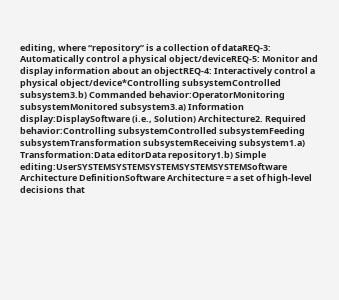editing, where “repository” is a collection of dataREQ-3: Automatically control a physical object/deviceREQ-5: Monitor and display information about an objectREQ-4: Interactively control a physical object/device*Controlling subsystemControlled subsystem3.b) Commanded behavior:OperatorMonitoring subsystemMonitored subsystem3.a) Information display:DisplaySoftware (i.e., Solution) Architecture2. Required behavior:Controlling subsystemControlled subsystemFeeding subsystemTransformation subsystemReceiving subsystem1.a) Transformation:Data editorData repository1.b) Simple editing:UserSYSTEMSYSTEMSYSTEMSYSTEMSYSTEMSoftware Architecture DefinitionSoftware Architecture = a set of high-level decisions that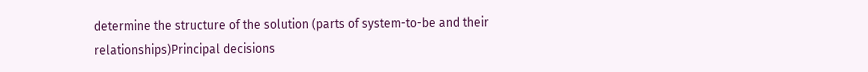determine the structure of the solution (parts of system-to-be and their relationships)Principal decisions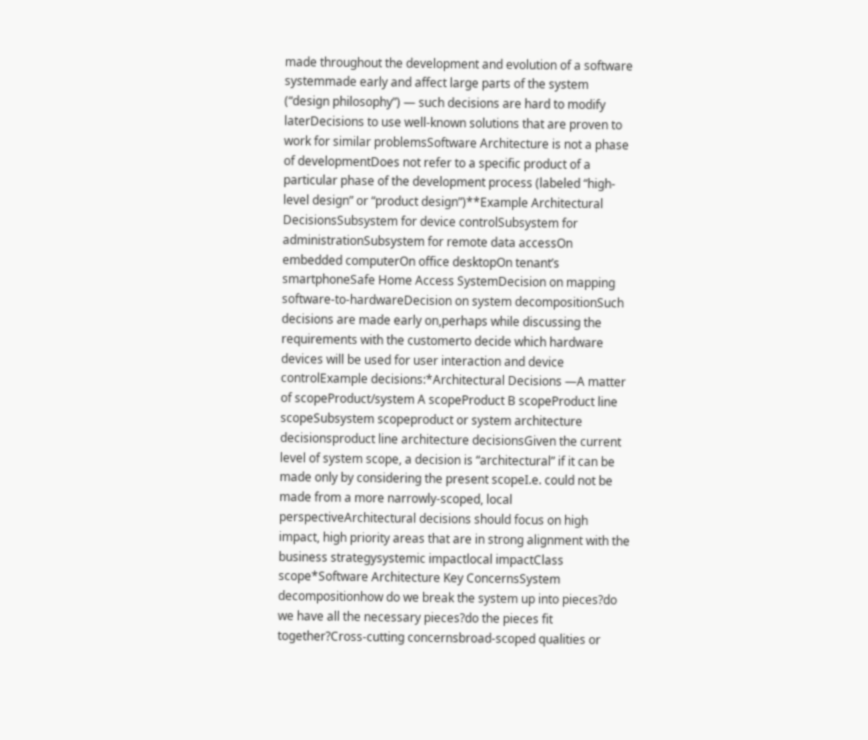made throughout the development and evolution of a software systemmade early and affect large parts of the system (“design philosophy”) — such decisions are hard to modify laterDecisions to use well-known solutions that are proven to work for similar problemsSoftware Architecture is not a phase of developmentDoes not refer to a specific product of a particular phase of the development process (labeled “high-level design” or “product design”)**Example Architectural DecisionsSubsystem for device controlSubsystem for administrationSubsystem for remote data accessOn embedded computerOn office desktopOn tenant’s smartphoneSafe Home Access SystemDecision on mapping software-to-hardwareDecision on system decompositionSuch decisions are made early on,perhaps while discussing the requirements with the customerto decide which hardware devices will be used for user interaction and device controlExample decisions:*Architectural Decisions —A matter of scopeProduct/system A scopeProduct B scopeProduct line scopeSubsystem scopeproduct or system architecture decisionsproduct line architecture decisionsGiven the current level of system scope, a decision is “architectural” if it can be made only by considering the present scopeI.e. could not be made from a more narrowly-scoped, local perspectiveArchitectural decisions should focus on high impact, high priority areas that are in strong alignment with the business strategysystemic impactlocal impactClass scope*Software Architecture Key ConcernsSystem decompositionhow do we break the system up into pieces?do we have all the necessary pieces?do the pieces fit together?Cross-cutting concernsbroad-scoped qualities or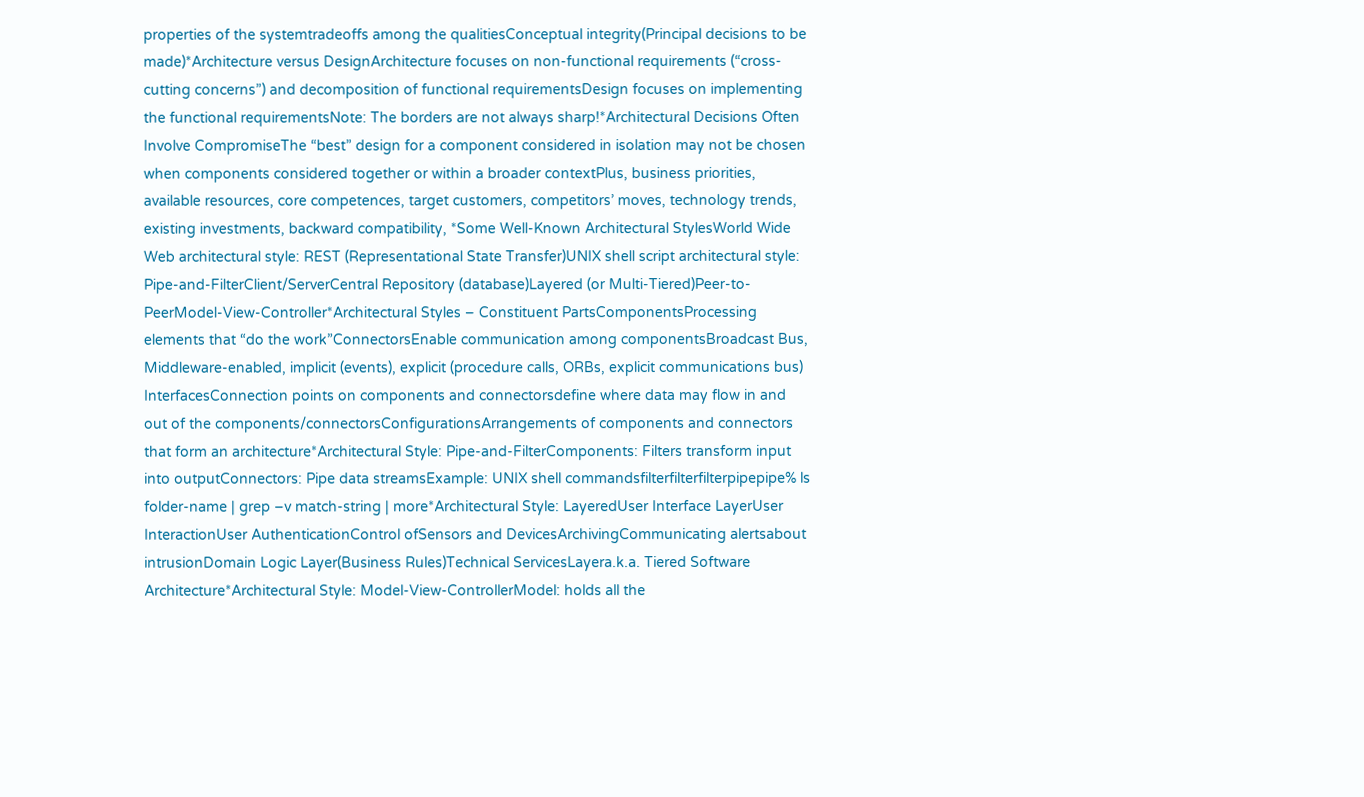properties of the systemtradeoffs among the qualitiesConceptual integrity(Principal decisions to be made)*Architecture versus DesignArchitecture focuses on non-functional requirements (“cross-cutting concerns”) and decomposition of functional requirementsDesign focuses on implementing the functional requirementsNote: The borders are not always sharp!*Architectural Decisions Often Involve CompromiseThe “best” design for a component considered in isolation may not be chosen when components considered together or within a broader contextPlus, business priorities, available resources, core competences, target customers, competitors’ moves, technology trends, existing investments, backward compatibility, *Some Well-Known Architectural StylesWorld Wide Web architectural style: REST (Representational State Transfer)UNIX shell script architectural style: Pipe-and-FilterClient/ServerCentral Repository (database)Layered (or Multi-Tiered)Peer-to-PeerModel-View-Controller*Architectural Styles – Constituent PartsComponentsProcessing elements that “do the work”ConnectorsEnable communication among componentsBroadcast Bus, Middleware-enabled, implicit (events), explicit (procedure calls, ORBs, explicit communications bus) InterfacesConnection points on components and connectorsdefine where data may flow in and out of the components/connectorsConfigurationsArrangements of components and connectors that form an architecture*Architectural Style: Pipe-and-FilterComponents: Filters transform input into outputConnectors: Pipe data streamsExample: UNIX shell commandsfilterfilterfilterpipepipe% ls folder-name | grep –v match-string | more*Architectural Style: LayeredUser Interface LayerUser InteractionUser AuthenticationControl ofSensors and DevicesArchivingCommunicating alertsabout intrusionDomain Logic Layer(Business Rules)Technical ServicesLayera.k.a. Tiered Software Architecture*Architectural Style: Model-View-ControllerModel: holds all the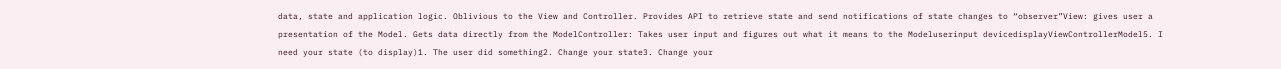data, state and application logic. Oblivious to the View and Controller. Provides API to retrieve state and send notifications of state changes to “observer”View: gives user a presentation of the Model. Gets data directly from the ModelController: Takes user input and figures out what it means to the Modeluserinput devicedisplayViewControllerModel5. I need your state (to display)1. The user did something2. Change your state3. Change your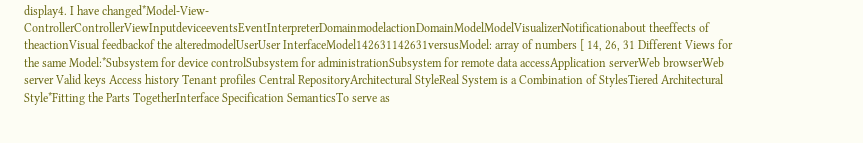display4. I have changed*Model-View-ControllerControllerViewInputdeviceeventsEventInterpreterDomainmodelactionDomainModelModelVisualizerNotificationabout theeffects of theactionVisual feedbackof the alteredmodelUserUser InterfaceModel142631142631versusModel: array of numbers [ 14, 26, 31 Different Views for the same Model:*Subsystem for device controlSubsystem for administrationSubsystem for remote data accessApplication serverWeb browserWeb server Valid keys Access history Tenant profiles Central RepositoryArchitectural StyleReal System is a Combination of StylesTiered Architectural Style*Fitting the Parts TogetherInterface Specification SemanticsTo serve as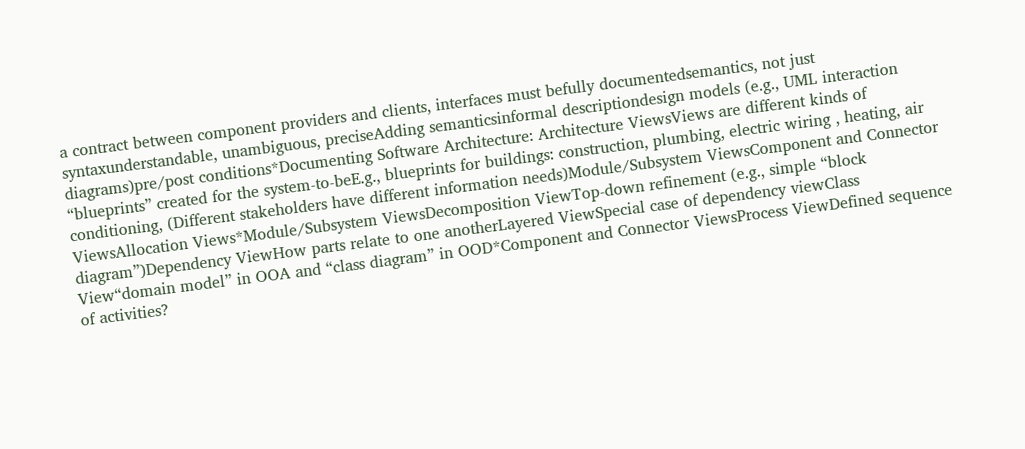a contract between component providers and clients, interfaces must befully documentedsemantics, not just syntaxunderstandable, unambiguous, preciseAdding semanticsinformal descriptiondesign models (e.g., UML interaction diagrams)pre/post conditions*Documenting Software Architecture: Architecture ViewsViews are different kinds of “blueprints” created for the system-to-beE.g., blueprints for buildings: construction, plumbing, electric wiring , heating, air conditioning, (Different stakeholders have different information needs)Module/Subsystem ViewsComponent and Connector ViewsAllocation Views*Module/Subsystem ViewsDecomposition ViewTop-down refinement (e.g., simple “block diagram”)Dependency ViewHow parts relate to one anotherLayered ViewSpecial case of dependency viewClass View“domain model” in OOA and “class diagram” in OOD*Component and Connector ViewsProcess ViewDefined sequence of activities?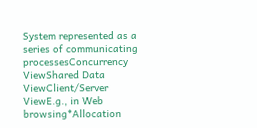System represented as a series of communicating processesConcurrency ViewShared Data ViewClient/Server ViewE.g., in Web browsing*Allocation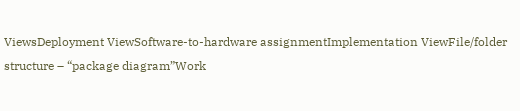ViewsDeployment ViewSoftware-to-hardware assignmentImplementation ViewFile/folder structure – “package diagram”Work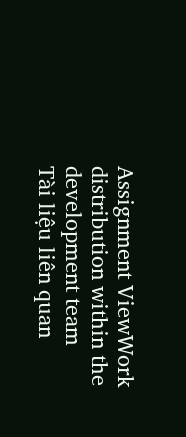Assignment ViewWork distribution within the development team
Tài liệu liên quan